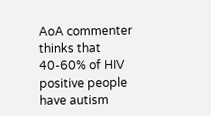AoA commenter thinks that 40-60% of HIV positive people have autism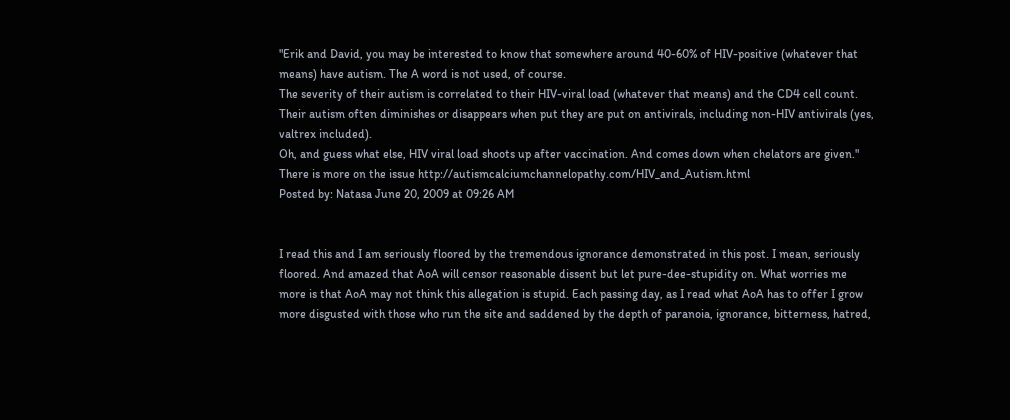"Erik and David, you may be interested to know that somewhere around 40-60% of HIV-positive (whatever that means) have autism. The A word is not used, of course.
The severity of their autism is correlated to their HIV-viral load (whatever that means) and the CD4 cell count. Their autism often diminishes or disappears when put they are put on antivirals, including non-HIV antivirals (yes, valtrex included).
Oh, and guess what else, HIV viral load shoots up after vaccination. And comes down when chelators are given."
There is more on the issue http://autismcalciumchannelopathy.com/HIV_and_Autism.html
Posted by: Natasa June 20, 2009 at 09:26 AM


I read this and I am seriously floored by the tremendous ignorance demonstrated in this post. I mean, seriously floored. And amazed that AoA will censor reasonable dissent but let pure-dee-stupidity on. What worries me more is that AoA may not think this allegation is stupid. Each passing day, as I read what AoA has to offer I grow more disgusted with those who run the site and saddened by the depth of paranoia, ignorance, bitterness, hatred,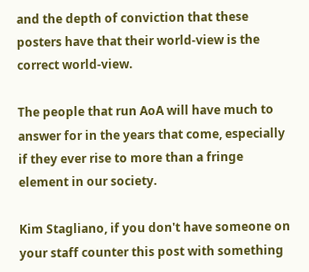and the depth of conviction that these posters have that their world-view is the correct world-view.

The people that run AoA will have much to answer for in the years that come, especially if they ever rise to more than a fringe element in our society.

Kim Stagliano, if you don't have someone on your staff counter this post with something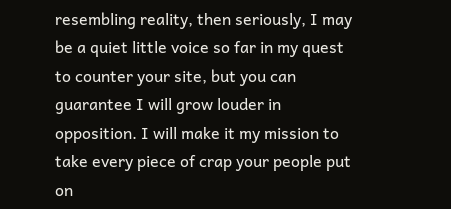resembling reality, then seriously, I may be a quiet little voice so far in my quest to counter your site, but you can guarantee I will grow louder in opposition. I will make it my mission to take every piece of crap your people put on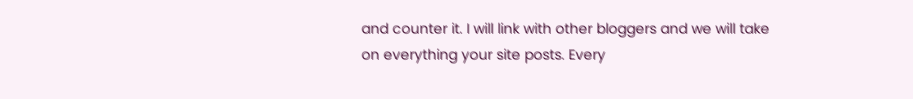and counter it. I will link with other bloggers and we will take on everything your site posts. Every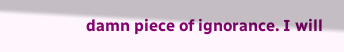damn piece of ignorance. I will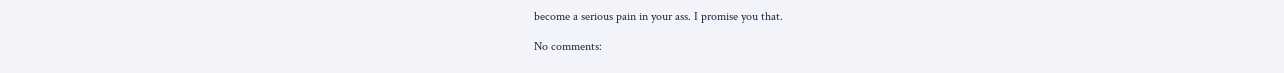become a serious pain in your ass. I promise you that.

No comments: